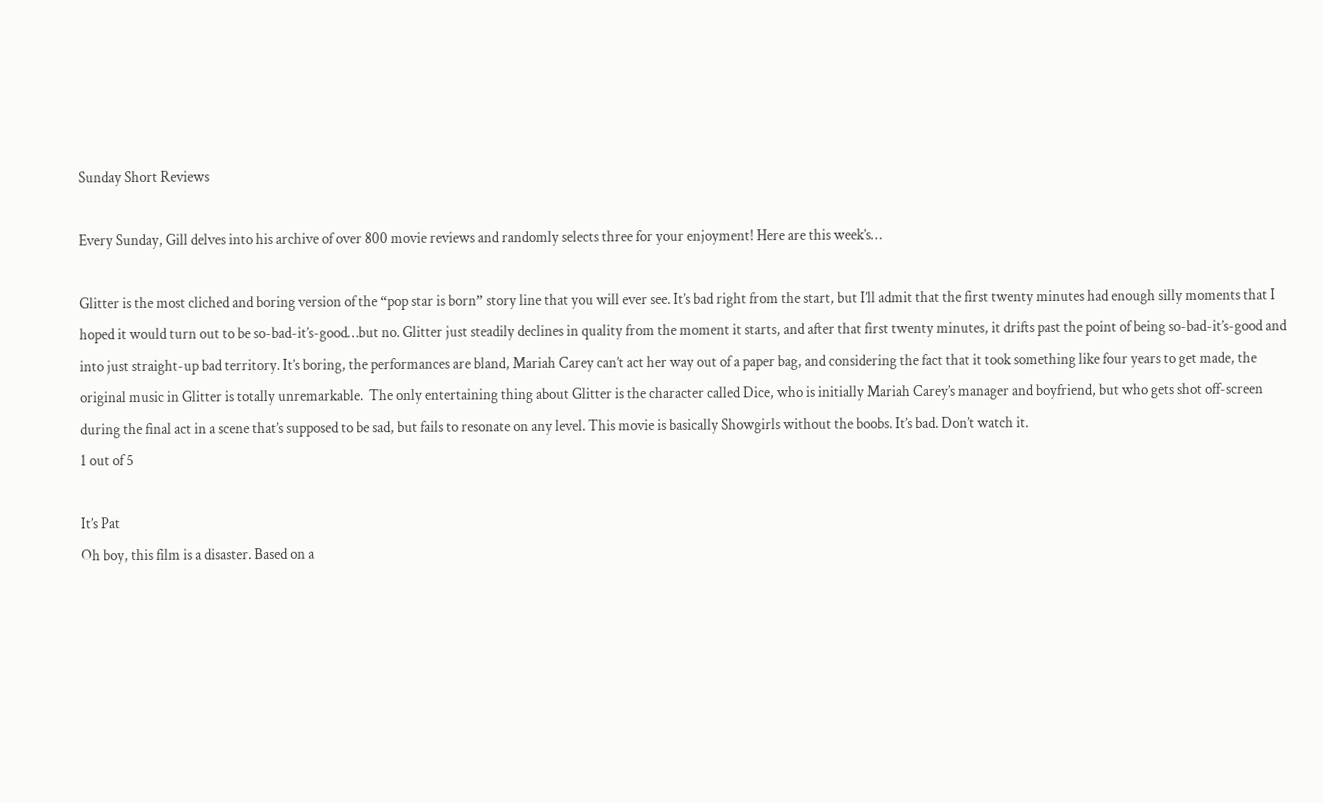Sunday Short Reviews

Every Sunday, Gill delves into his archive of over 800 movie reviews and randomly selects three for your enjoyment! Here are this week’s…

Glitter is the most cliched and boring version of the “pop star is born” story line that you will ever see. It’s bad right from the start, but I’ll admit that the first twenty minutes had enough silly moments that I hoped it would turn out to be so-bad-it’s-good…but no. Glitter just steadily declines in quality from the moment it starts, and after that first twenty minutes, it drifts past the point of being so-bad-it’s-good and into just straight-up bad territory. It’s boring, the performances are bland, Mariah Carey can’t act her way out of a paper bag, and considering the fact that it took something like four years to get made, the original music in Glitter is totally unremarkable.  The only entertaining thing about Glitter is the character called Dice, who is initially Mariah Carey’s manager and boyfriend, but who gets shot off-screen during the final act in a scene that’s supposed to be sad, but fails to resonate on any level. This movie is basically Showgirls without the boobs. It’s bad. Don’t watch it.
1 out of 5

It’s Pat
Oh boy, this film is a disaster. Based on a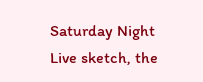Saturday Night Live sketch, the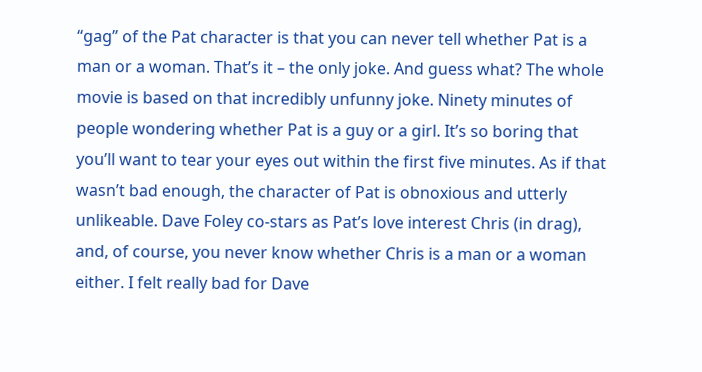“gag” of the Pat character is that you can never tell whether Pat is a man or a woman. That’s it – the only joke. And guess what? The whole movie is based on that incredibly unfunny joke. Ninety minutes of people wondering whether Pat is a guy or a girl. It’s so boring that you’ll want to tear your eyes out within the first five minutes. As if that wasn’t bad enough, the character of Pat is obnoxious and utterly unlikeable. Dave Foley co-stars as Pat’s love interest Chris (in drag), and, of course, you never know whether Chris is a man or a woman either. I felt really bad for Dave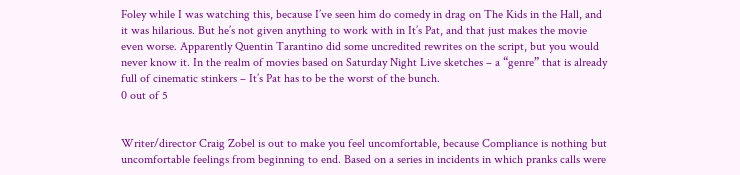Foley while I was watching this, because I’ve seen him do comedy in drag on The Kids in the Hall, and it was hilarious. But he’s not given anything to work with in It’s Pat, and that just makes the movie even worse. Apparently Quentin Tarantino did some uncredited rewrites on the script, but you would never know it. In the realm of movies based on Saturday Night Live sketches – a “genre” that is already full of cinematic stinkers – It’s Pat has to be the worst of the bunch.
0 out of 5


Writer/director Craig Zobel is out to make you feel uncomfortable, because Compliance is nothing but uncomfortable feelings from beginning to end. Based on a series in incidents in which pranks calls were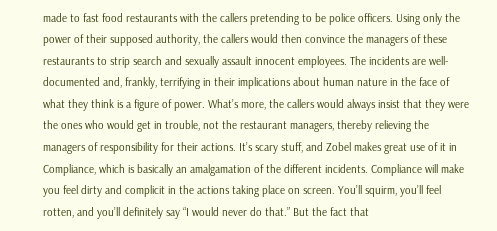made to fast food restaurants with the callers pretending to be police officers. Using only the power of their supposed authority, the callers would then convince the managers of these restaurants to strip search and sexually assault innocent employees. The incidents are well-documented and, frankly, terrifying in their implications about human nature in the face of what they think is a figure of power. What’s more, the callers would always insist that they were the ones who would get in trouble, not the restaurant managers, thereby relieving the managers of responsibility for their actions. It’s scary stuff, and Zobel makes great use of it in Compliance, which is basically an amalgamation of the different incidents. Compliance will make you feel dirty and complicit in the actions taking place on screen. You’ll squirm, you’ll feel rotten, and you’ll definitely say “I would never do that.” But the fact that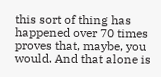this sort of thing has happened over 70 times proves that, maybe, you would. And that alone is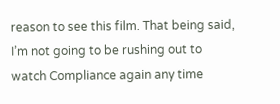reason to see this film. That being said, I’m not going to be rushing out to watch Compliance again any time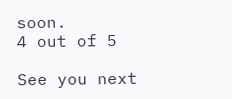soon.
4 out of 5

See you next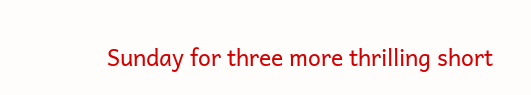Sunday for three more thrilling short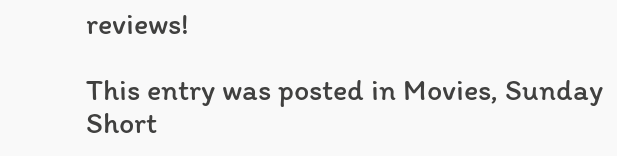reviews!

This entry was posted in Movies, Sunday Short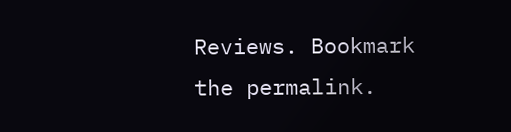Reviews. Bookmark the permalink.